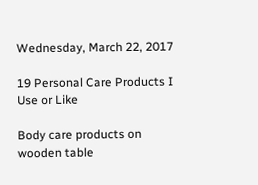Wednesday, March 22, 2017

19 Personal Care Products I Use or Like

Body care products on wooden table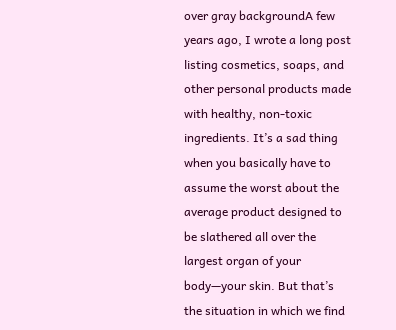over gray backgroundA few years ago, I wrote a long post listing cosmetics, soaps, and other personal products made with healthy, non-toxic ingredients. It’s a sad thing when you basically have to assume the worst about the average product designed to be slathered all over the largest organ of your body—your skin. But that’s the situation in which we find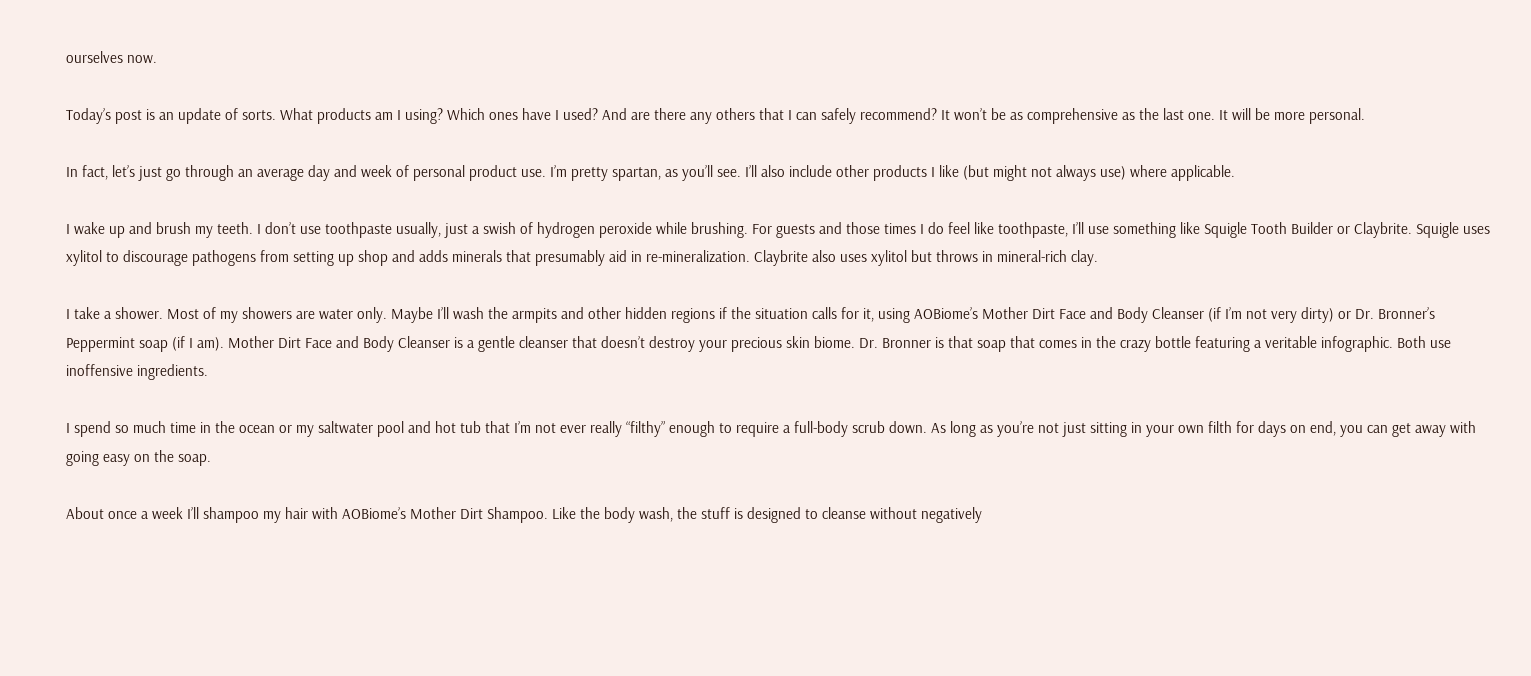ourselves now.

Today’s post is an update of sorts. What products am I using? Which ones have I used? And are there any others that I can safely recommend? It won’t be as comprehensive as the last one. It will be more personal.

In fact, let’s just go through an average day and week of personal product use. I’m pretty spartan, as you’ll see. I’ll also include other products I like (but might not always use) where applicable.

I wake up and brush my teeth. I don’t use toothpaste usually, just a swish of hydrogen peroxide while brushing. For guests and those times I do feel like toothpaste, I’ll use something like Squigle Tooth Builder or Claybrite. Squigle uses xylitol to discourage pathogens from setting up shop and adds minerals that presumably aid in re-mineralization. Claybrite also uses xylitol but throws in mineral-rich clay.

I take a shower. Most of my showers are water only. Maybe I’ll wash the armpits and other hidden regions if the situation calls for it, using AOBiome’s Mother Dirt Face and Body Cleanser (if I’m not very dirty) or Dr. Bronner’s Peppermint soap (if I am). Mother Dirt Face and Body Cleanser is a gentle cleanser that doesn’t destroy your precious skin biome. Dr. Bronner is that soap that comes in the crazy bottle featuring a veritable infographic. Both use inoffensive ingredients.

I spend so much time in the ocean or my saltwater pool and hot tub that I’m not ever really “filthy” enough to require a full-body scrub down. As long as you’re not just sitting in your own filth for days on end, you can get away with going easy on the soap.

About once a week I’ll shampoo my hair with AOBiome’s Mother Dirt Shampoo. Like the body wash, the stuff is designed to cleanse without negatively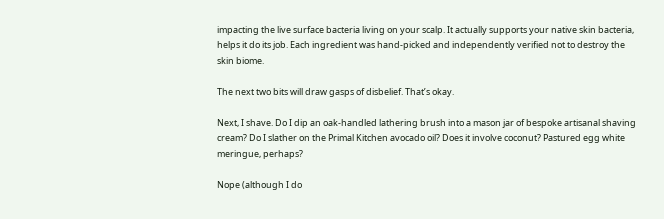impacting the live surface bacteria living on your scalp. It actually supports your native skin bacteria, helps it do its job. Each ingredient was hand-picked and independently verified not to destroy the skin biome.

The next two bits will draw gasps of disbelief. That’s okay.

Next, I shave. Do I dip an oak-handled lathering brush into a mason jar of bespoke artisanal shaving cream? Do I slather on the Primal Kitchen avocado oil? Does it involve coconut? Pastured egg white meringue, perhaps?

Nope (although I do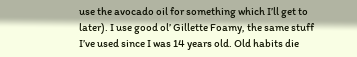use the avocado oil for something which I’ll get to later). I use good ol’ Gillette Foamy, the same stuff I’ve used since I was 14 years old. Old habits die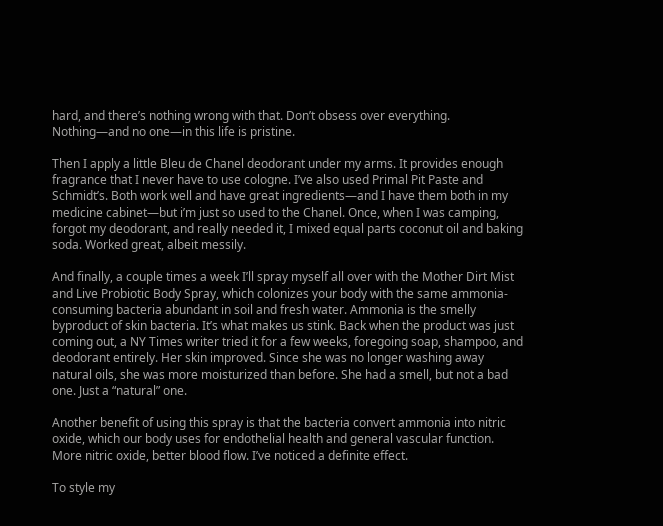hard, and there’s nothing wrong with that. Don’t obsess over everything. Nothing—and no one—in this life is pristine.

Then I apply a little Bleu de Chanel deodorant under my arms. It provides enough fragrance that I never have to use cologne. I’ve also used Primal Pit Paste and Schmidt’s. Both work well and have great ingredients—and I have them both in my medicine cabinet—but i’m just so used to the Chanel. Once, when I was camping, forgot my deodorant, and really needed it, I mixed equal parts coconut oil and baking soda. Worked great, albeit messily.

And finally, a couple times a week I’ll spray myself all over with the Mother Dirt Mist and Live Probiotic Body Spray, which colonizes your body with the same ammonia-consuming bacteria abundant in soil and fresh water. Ammonia is the smelly byproduct of skin bacteria. It’s what makes us stink. Back when the product was just coming out, a NY Times writer tried it for a few weeks, foregoing soap, shampoo, and deodorant entirely. Her skin improved. Since she was no longer washing away natural oils, she was more moisturized than before. She had a smell, but not a bad one. Just a “natural” one.

Another benefit of using this spray is that the bacteria convert ammonia into nitric oxide, which our body uses for endothelial health and general vascular function. More nitric oxide, better blood flow. I’ve noticed a definite effect.

To style my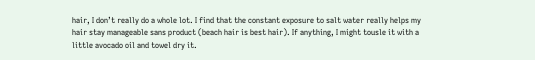hair, I don’t really do a whole lot. I find that the constant exposure to salt water really helps my hair stay manageable sans product (beach hair is best hair). If anything, I might tousle it with a little avocado oil and towel dry it.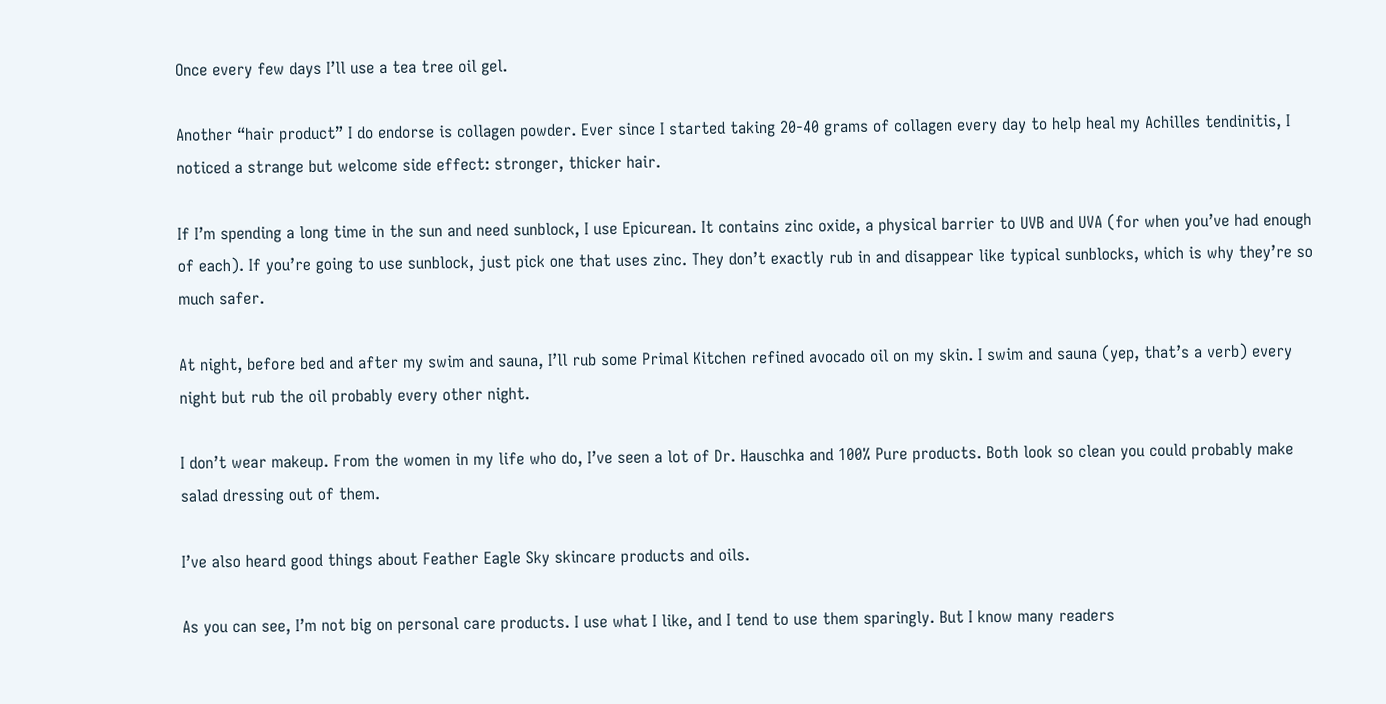Once every few days I’ll use a tea tree oil gel.

Another “hair product” I do endorse is collagen powder. Ever since I started taking 20-40 grams of collagen every day to help heal my Achilles tendinitis, I noticed a strange but welcome side effect: stronger, thicker hair.

If I’m spending a long time in the sun and need sunblock, I use Epicurean. It contains zinc oxide, a physical barrier to UVB and UVA (for when you’ve had enough of each). If you’re going to use sunblock, just pick one that uses zinc. They don’t exactly rub in and disappear like typical sunblocks, which is why they’re so much safer.

At night, before bed and after my swim and sauna, I’ll rub some Primal Kitchen refined avocado oil on my skin. I swim and sauna (yep, that’s a verb) every night but rub the oil probably every other night.

I don’t wear makeup. From the women in my life who do, I’ve seen a lot of Dr. Hauschka and 100% Pure products. Both look so clean you could probably make salad dressing out of them.

I’ve also heard good things about Feather Eagle Sky skincare products and oils.

As you can see, I’m not big on personal care products. I use what I like, and I tend to use them sparingly. But I know many readers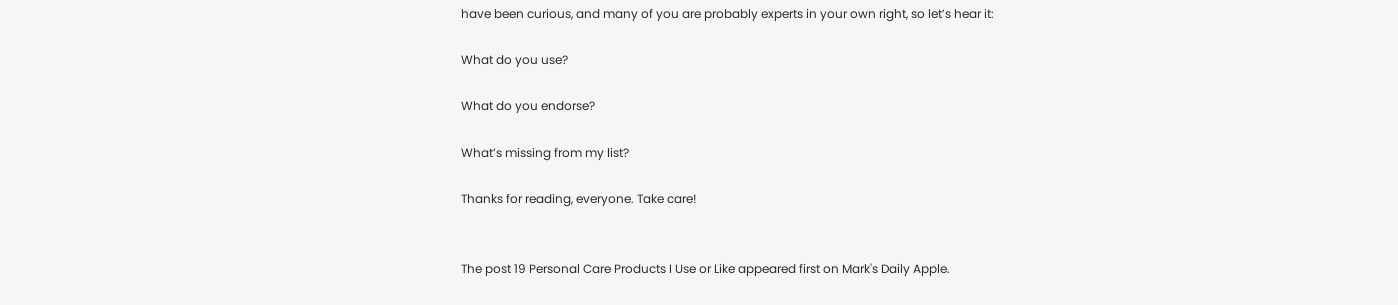have been curious, and many of you are probably experts in your own right, so let’s hear it:

What do you use?

What do you endorse?

What’s missing from my list?

Thanks for reading, everyone. Take care!


The post 19 Personal Care Products I Use or Like appeared first on Mark's Daily Apple.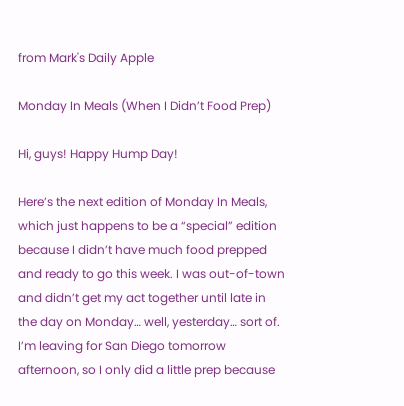from Mark's Daily Apple

Monday In Meals (When I Didn’t Food Prep)

Hi, guys! Happy Hump Day!

Here’s the next edition of Monday In Meals, which just happens to be a “special” edition because I didn’t have much food prepped and ready to go this week. I was out-of-town and didn’t get my act together until late in the day on Monday… well, yesterday… sort of. I’m leaving for San Diego tomorrow afternoon, so I only did a little prep because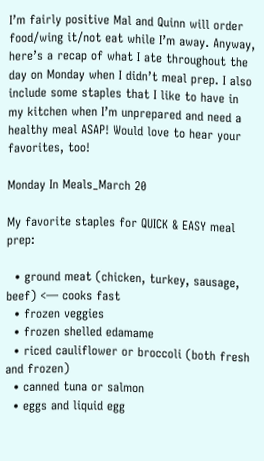I’m fairly positive Mal and Quinn will order food/wing it/not eat while I’m away. Anyway, here’s a recap of what I ate throughout the day on Monday when I didn’t meal prep. I also include some staples that I like to have in my kitchen when I’m unprepared and need a healthy meal ASAP! Would love to hear your favorites, too!

Monday In Meals_March 20

My favorite staples for QUICK & EASY meal prep:

  • ground meat (chicken, turkey, sausage, beef) <— cooks fast
  • frozen veggies
  • frozen shelled edamame
  • riced cauliflower or broccoli (both fresh and frozen)
  • canned tuna or salmon
  • eggs and liquid egg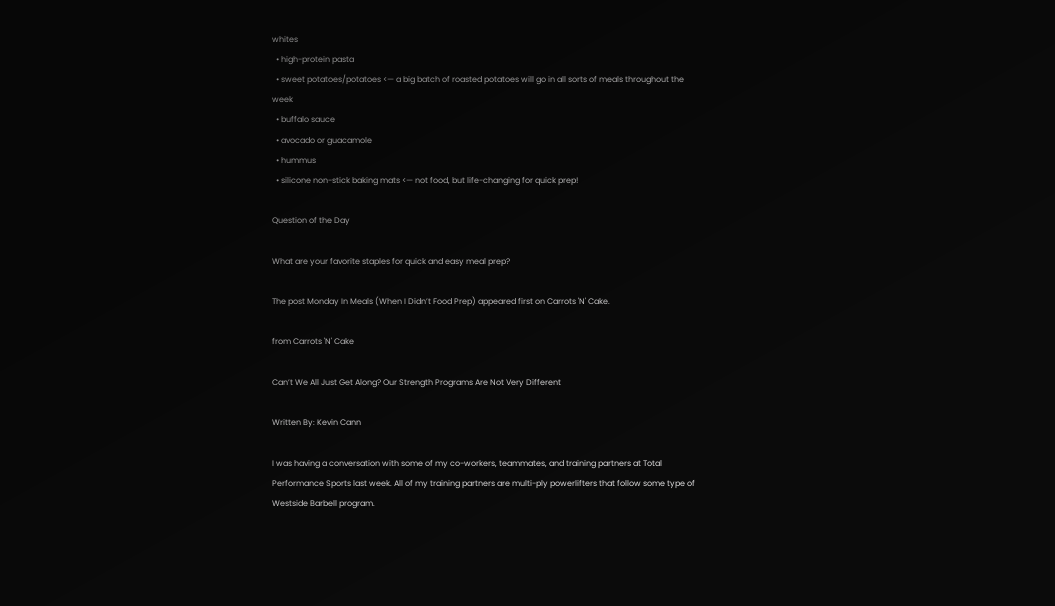whites
  • high-protein pasta
  • sweet potatoes/potatoes <— a big batch of roasted potatoes will go in all sorts of meals throughout the week
  • buffalo sauce
  • avocado or guacamole
  • hummus
  • silicone non-stick baking mats <— not food, but life-changing for quick prep!

Question of the Day

What are your favorite staples for quick and easy meal prep?

The post Monday In Meals (When I Didn’t Food Prep) appeared first on Carrots 'N' Cake.

from Carrots 'N' Cake

Can’t We All Just Get Along? Our Strength Programs Are Not Very Different

Written By: Kevin Cann

I was having a conversation with some of my co-workers, teammates, and training partners at Total Performance Sports last week. All of my training partners are multi-ply powerlifters that follow some type of Westside Barbell program.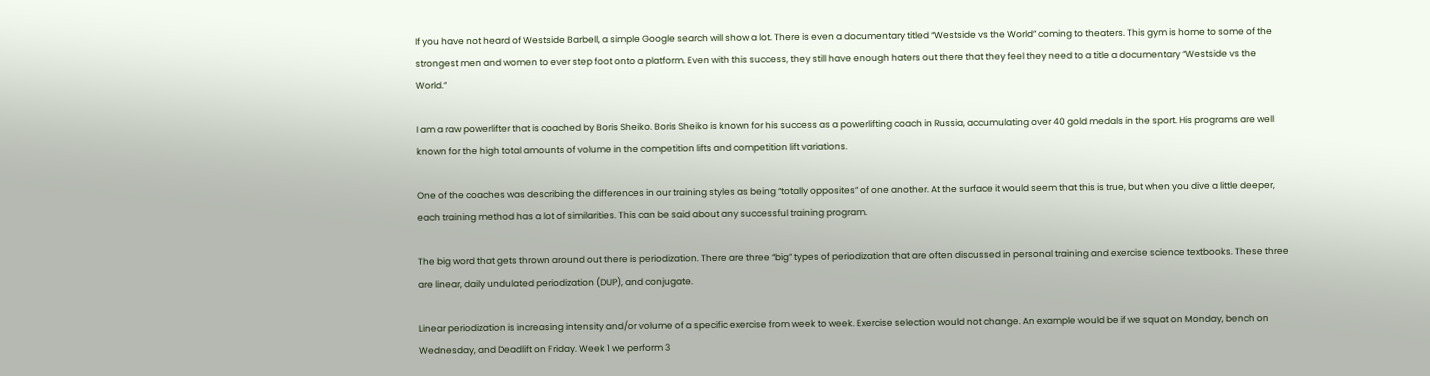If you have not heard of Westside Barbell, a simple Google search will show a lot. There is even a documentary titled “Westside vs the World” coming to theaters. This gym is home to some of the strongest men and women to ever step foot onto a platform. Even with this success, they still have enough haters out there that they feel they need to a title a documentary “Westside vs the World.”

I am a raw powerlifter that is coached by Boris Sheiko. Boris Sheiko is known for his success as a powerlifting coach in Russia, accumulating over 40 gold medals in the sport. His programs are well known for the high total amounts of volume in the competition lifts and competition lift variations.

One of the coaches was describing the differences in our training styles as being “totally opposites” of one another. At the surface it would seem that this is true, but when you dive a little deeper, each training method has a lot of similarities. This can be said about any successful training program.

The big word that gets thrown around out there is periodization. There are three “big” types of periodization that are often discussed in personal training and exercise science textbooks. These three are linear, daily undulated periodization (DUP), and conjugate.

Linear periodization is increasing intensity and/or volume of a specific exercise from week to week. Exercise selection would not change. An example would be if we squat on Monday, bench on Wednesday, and Deadlift on Friday. Week 1 we perform 3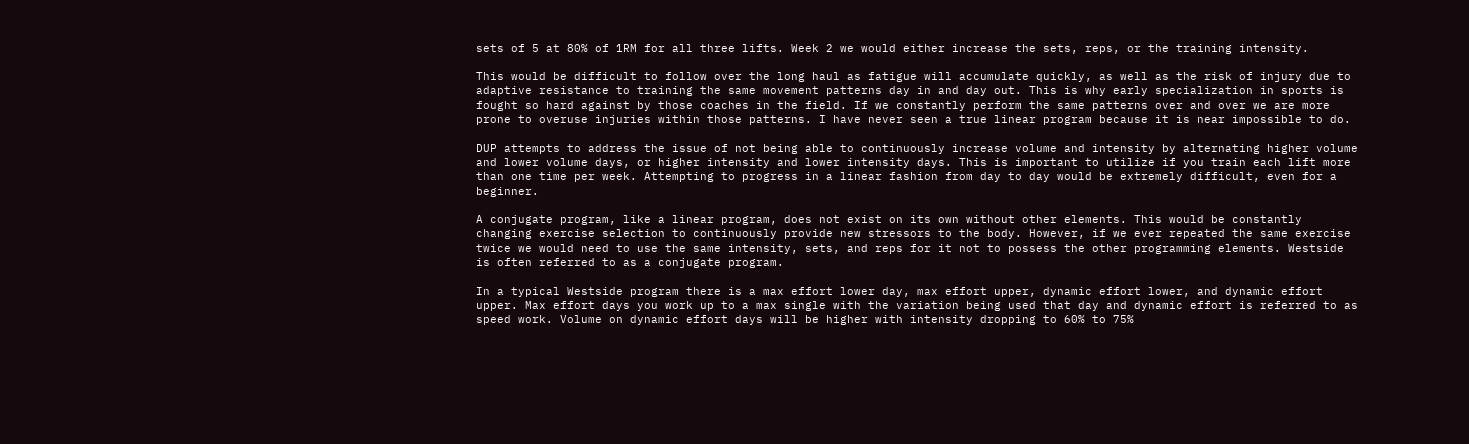sets of 5 at 80% of 1RM for all three lifts. Week 2 we would either increase the sets, reps, or the training intensity.

This would be difficult to follow over the long haul as fatigue will accumulate quickly, as well as the risk of injury due to adaptive resistance to training the same movement patterns day in and day out. This is why early specialization in sports is fought so hard against by those coaches in the field. If we constantly perform the same patterns over and over we are more prone to overuse injuries within those patterns. I have never seen a true linear program because it is near impossible to do.

DUP attempts to address the issue of not being able to continuously increase volume and intensity by alternating higher volume and lower volume days, or higher intensity and lower intensity days. This is important to utilize if you train each lift more than one time per week. Attempting to progress in a linear fashion from day to day would be extremely difficult, even for a beginner.

A conjugate program, like a linear program, does not exist on its own without other elements. This would be constantly changing exercise selection to continuously provide new stressors to the body. However, if we ever repeated the same exercise twice we would need to use the same intensity, sets, and reps for it not to possess the other programming elements. Westside is often referred to as a conjugate program.

In a typical Westside program there is a max effort lower day, max effort upper, dynamic effort lower, and dynamic effort upper. Max effort days you work up to a max single with the variation being used that day and dynamic effort is referred to as speed work. Volume on dynamic effort days will be higher with intensity dropping to 60% to 75%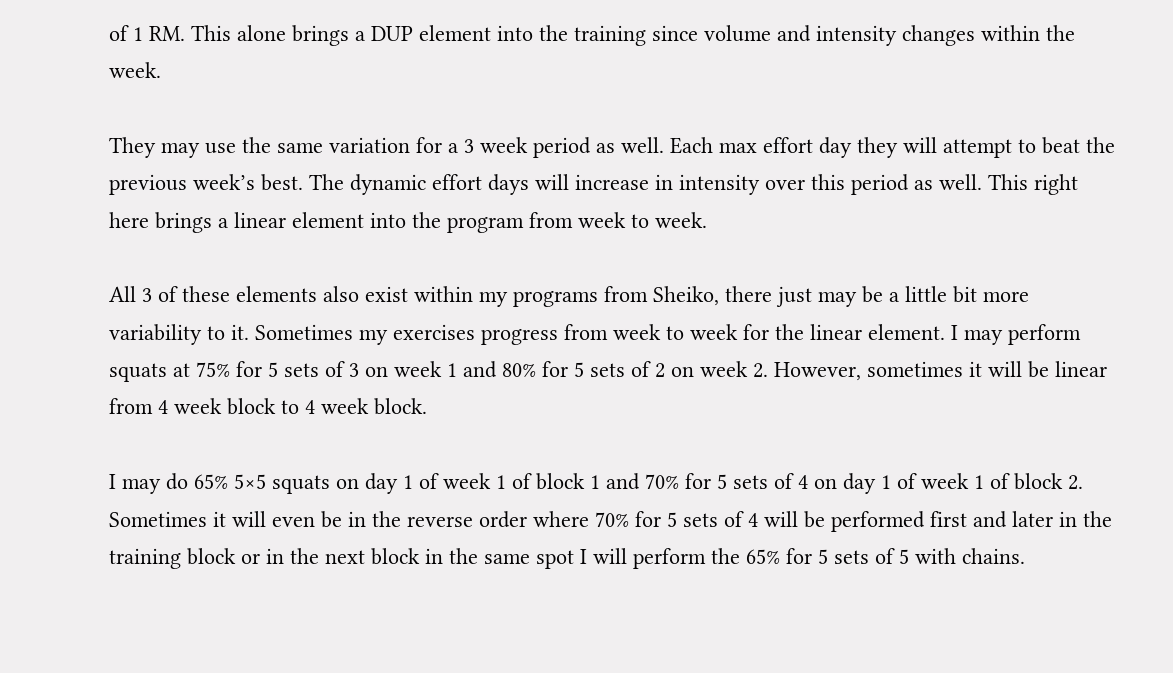of 1 RM. This alone brings a DUP element into the training since volume and intensity changes within the week.

They may use the same variation for a 3 week period as well. Each max effort day they will attempt to beat the previous week’s best. The dynamic effort days will increase in intensity over this period as well. This right here brings a linear element into the program from week to week.

All 3 of these elements also exist within my programs from Sheiko, there just may be a little bit more variability to it. Sometimes my exercises progress from week to week for the linear element. I may perform squats at 75% for 5 sets of 3 on week 1 and 80% for 5 sets of 2 on week 2. However, sometimes it will be linear from 4 week block to 4 week block.

I may do 65% 5×5 squats on day 1 of week 1 of block 1 and 70% for 5 sets of 4 on day 1 of week 1 of block 2. Sometimes it will even be in the reverse order where 70% for 5 sets of 4 will be performed first and later in the training block or in the next block in the same spot I will perform the 65% for 5 sets of 5 with chains.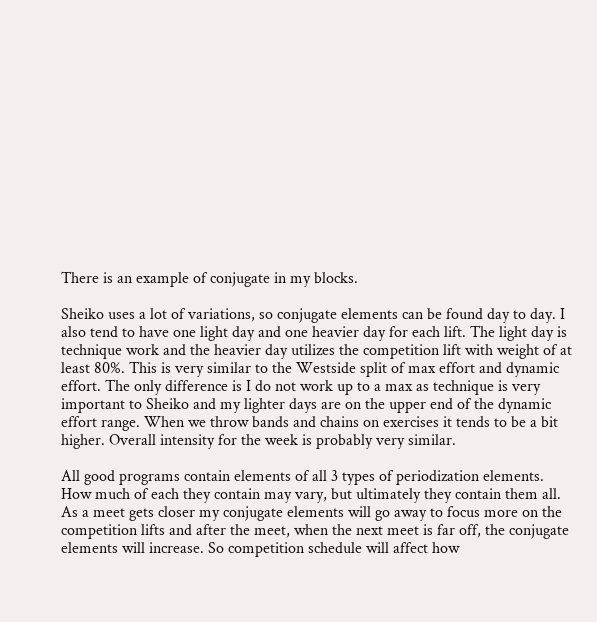There is an example of conjugate in my blocks.

Sheiko uses a lot of variations, so conjugate elements can be found day to day. I also tend to have one light day and one heavier day for each lift. The light day is technique work and the heavier day utilizes the competition lift with weight of at least 80%. This is very similar to the Westside split of max effort and dynamic effort. The only difference is I do not work up to a max as technique is very important to Sheiko and my lighter days are on the upper end of the dynamic effort range. When we throw bands and chains on exercises it tends to be a bit higher. Overall intensity for the week is probably very similar.

All good programs contain elements of all 3 types of periodization elements. How much of each they contain may vary, but ultimately they contain them all. As a meet gets closer my conjugate elements will go away to focus more on the competition lifts and after the meet, when the next meet is far off, the conjugate elements will increase. So competition schedule will affect how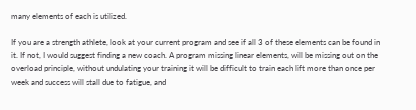many elements of each is utilized.

If you are a strength athlete, look at your current program and see if all 3 of these elements can be found in it. If not, I would suggest finding a new coach. A program missing linear elements, will be missing out on the overload principle, without undulating your training it will be difficult to train each lift more than once per week and success will stall due to fatigue, and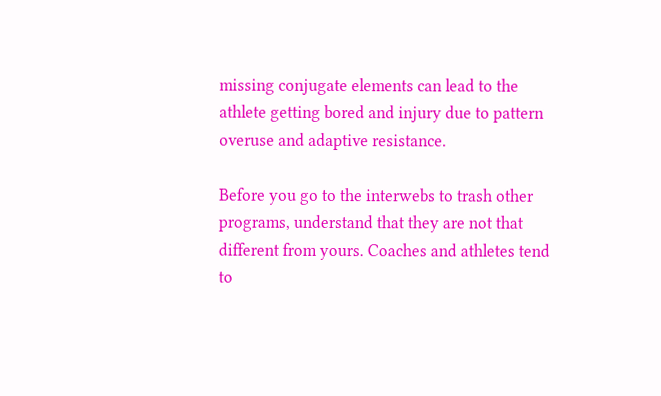missing conjugate elements can lead to the athlete getting bored and injury due to pattern overuse and adaptive resistance.

Before you go to the interwebs to trash other programs, understand that they are not that different from yours. Coaches and athletes tend to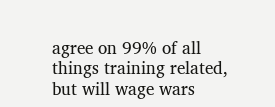agree on 99% of all things training related, but will wage wars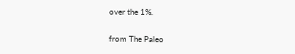over the 1%.

from The Paleo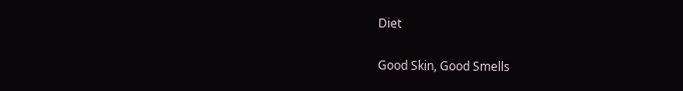Diet

Good Skin, Good Smells